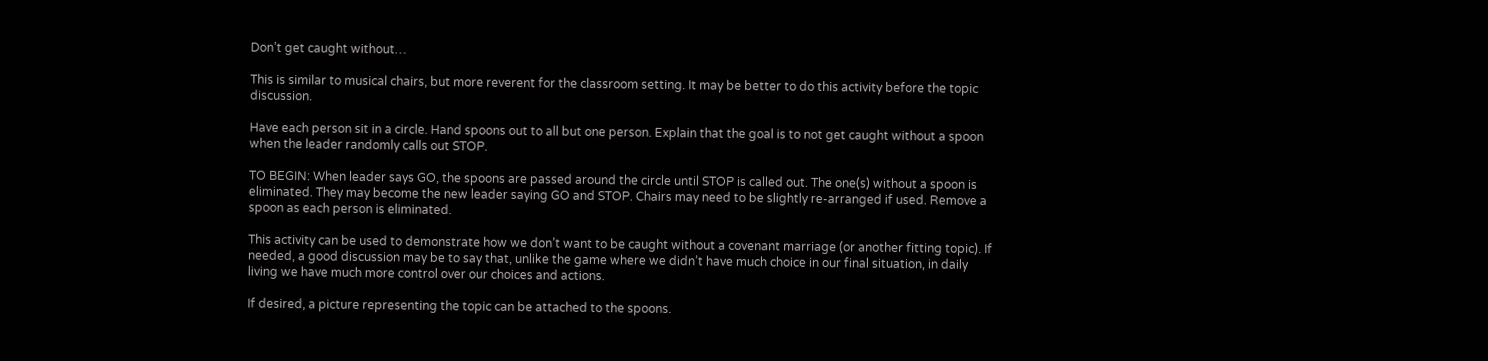Don’t get caught without…

This is similar to musical chairs, but more reverent for the classroom setting. It may be better to do this activity before the topic discussion.

Have each person sit in a circle. Hand spoons out to all but one person. Explain that the goal is to not get caught without a spoon when the leader randomly calls out STOP.

TO BEGIN: When leader says GO, the spoons are passed around the circle until STOP is called out. The one(s) without a spoon is eliminated. They may become the new leader saying GO and STOP. Chairs may need to be slightly re-arranged if used. Remove a spoon as each person is eliminated.

This activity can be used to demonstrate how we don’t want to be caught without a covenant marriage (or another fitting topic). If needed, a good discussion may be to say that, unlike the game where we didn’t have much choice in our final situation, in daily living we have much more control over our choices and actions.

If desired, a picture representing the topic can be attached to the spoons.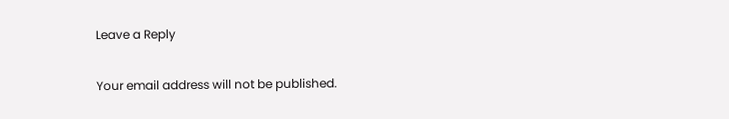Leave a Reply

Your email address will not be published.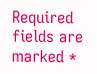Required fields are marked *